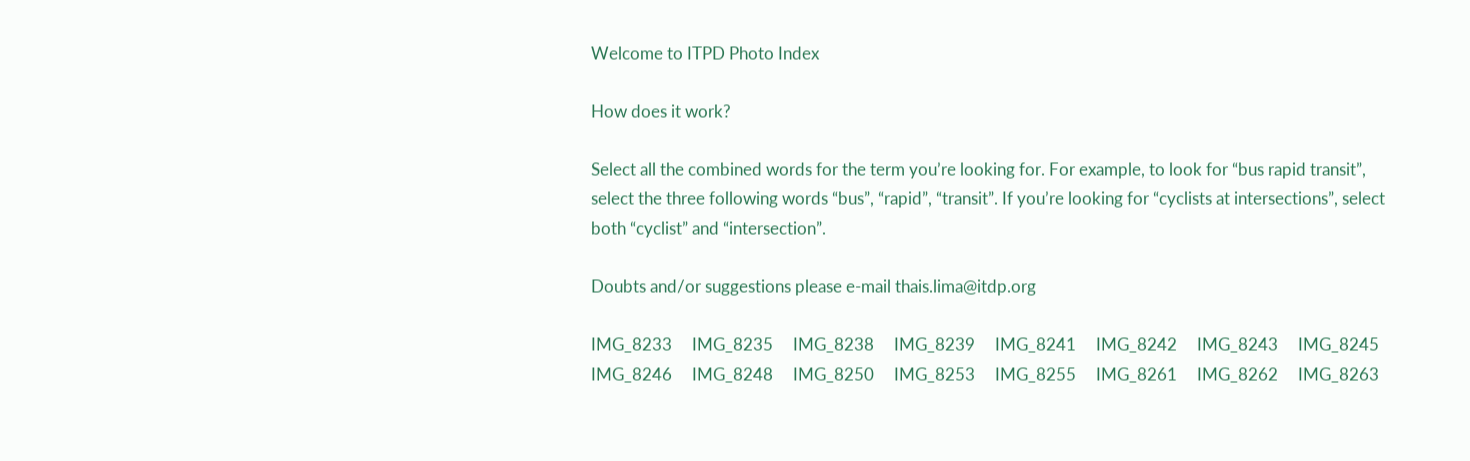Welcome to ITPD Photo Index

How does it work?

Select all the combined words for the term you’re looking for. For example, to look for “bus rapid transit”, select the three following words “bus”, “rapid”, “transit”. If you’re looking for “cyclists at intersections”, select both “cyclist” and “intersection”.

Doubts and/or suggestions please e-mail thais.lima@itdp.org

IMG_8233     IMG_8235     IMG_8238     IMG_8239     IMG_8241     IMG_8242     IMG_8243     IMG_8245     IMG_8246     IMG_8248     IMG_8250     IMG_8253     IMG_8255     IMG_8261     IMG_8262     IMG_8263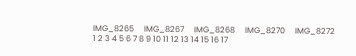IMG_8265     IMG_8267     IMG_8268     IMG_8270     IMG_8272
1 2 3 4 5 6 7 8 9 10 11 12 13 14 15 16 17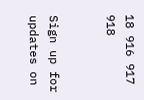18 916 917 918


Sign up for updates on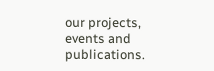our projects, events and publications.